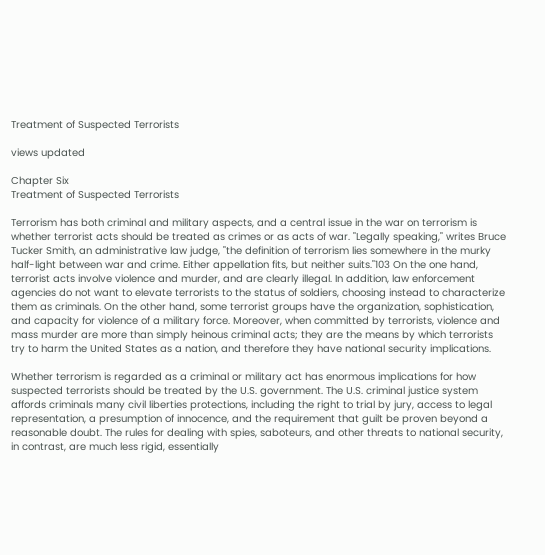Treatment of Suspected Terrorists

views updated

Chapter Six
Treatment of Suspected Terrorists

Terrorism has both criminal and military aspects, and a central issue in the war on terrorism is whether terrorist acts should be treated as crimes or as acts of war. "Legally speaking," writes Bruce Tucker Smith, an administrative law judge, "the definition of terrorism lies somewhere in the murky half-light between war and crime. Either appellation fits, but neither suits."103 On the one hand, terrorist acts involve violence and murder, and are clearly illegal. In addition, law enforcement agencies do not want to elevate terrorists to the status of soldiers, choosing instead to characterize them as criminals. On the other hand, some terrorist groups have the organization, sophistication, and capacity for violence of a military force. Moreover, when committed by terrorists, violence and mass murder are more than simply heinous criminal acts; they are the means by which terrorists try to harm the United States as a nation, and therefore they have national security implications.

Whether terrorism is regarded as a criminal or military act has enormous implications for how suspected terrorists should be treated by the U.S. government. The U.S. criminal justice system affords criminals many civil liberties protections, including the right to trial by jury, access to legal representation, a presumption of innocence, and the requirement that guilt be proven beyond a reasonable doubt. The rules for dealing with spies, saboteurs, and other threats to national security, in contrast, are much less rigid, essentially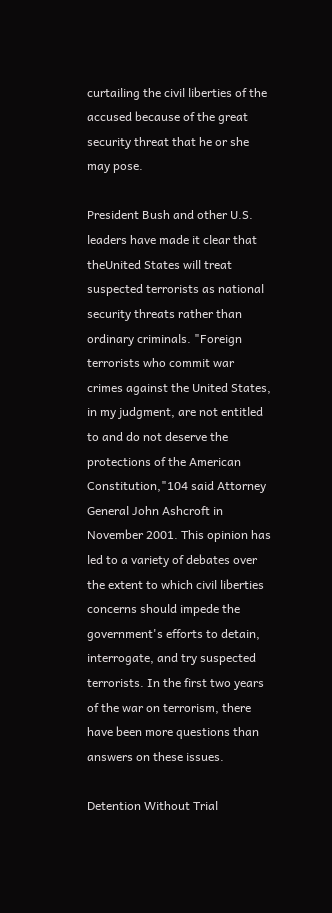curtailing the civil liberties of the accused because of the great security threat that he or she may pose.

President Bush and other U.S. leaders have made it clear that theUnited States will treat suspected terrorists as national security threats rather than ordinary criminals. "Foreign terrorists who commit war crimes against the United States, in my judgment, are not entitled to and do not deserve the protections of the American Constitution,"104 said Attorney General John Ashcroft in November 2001. This opinion has led to a variety of debates over the extent to which civil liberties concerns should impede the government's efforts to detain, interrogate, and try suspected terrorists. In the first two years of the war on terrorism, there have been more questions than answers on these issues.

Detention Without Trial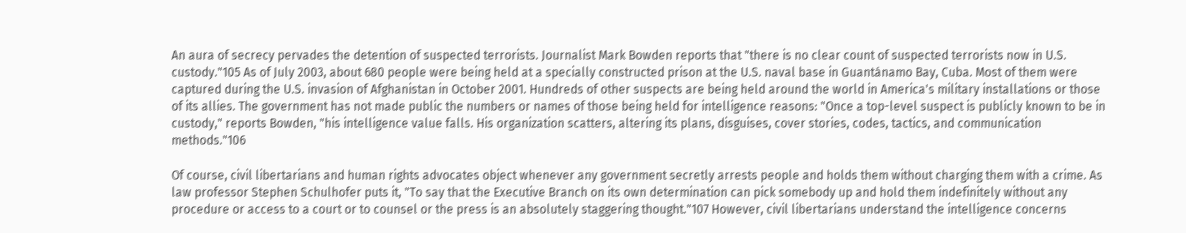An aura of secrecy pervades the detention of suspected terrorists. Journalist Mark Bowden reports that "there is no clear count of suspected terrorists now in U.S. custody."105 As of July 2003, about 680 people were being held at a specially constructed prison at the U.S. naval base in Guantánamo Bay, Cuba. Most of them were captured during the U.S. invasion of Afghanistan in October 2001. Hundreds of other suspects are being held around the world in America's military installations or those of its allies. The government has not made public the numbers or names of those being held for intelligence reasons: "Once a top-level suspect is publicly known to be in custody," reports Bowden, "his intelligence value falls. His organization scatters, altering its plans, disguises, cover stories, codes, tactics, and communication methods."106

Of course, civil libertarians and human rights advocates object whenever any government secretly arrests people and holds them without charging them with a crime. As law professor Stephen Schulhofer puts it, "To say that the Executive Branch on its own determination can pick somebody up and hold them indefinitely without any procedure or access to a court or to counsel or the press is an absolutely staggering thought."107 However, civil libertarians understand the intelligence concerns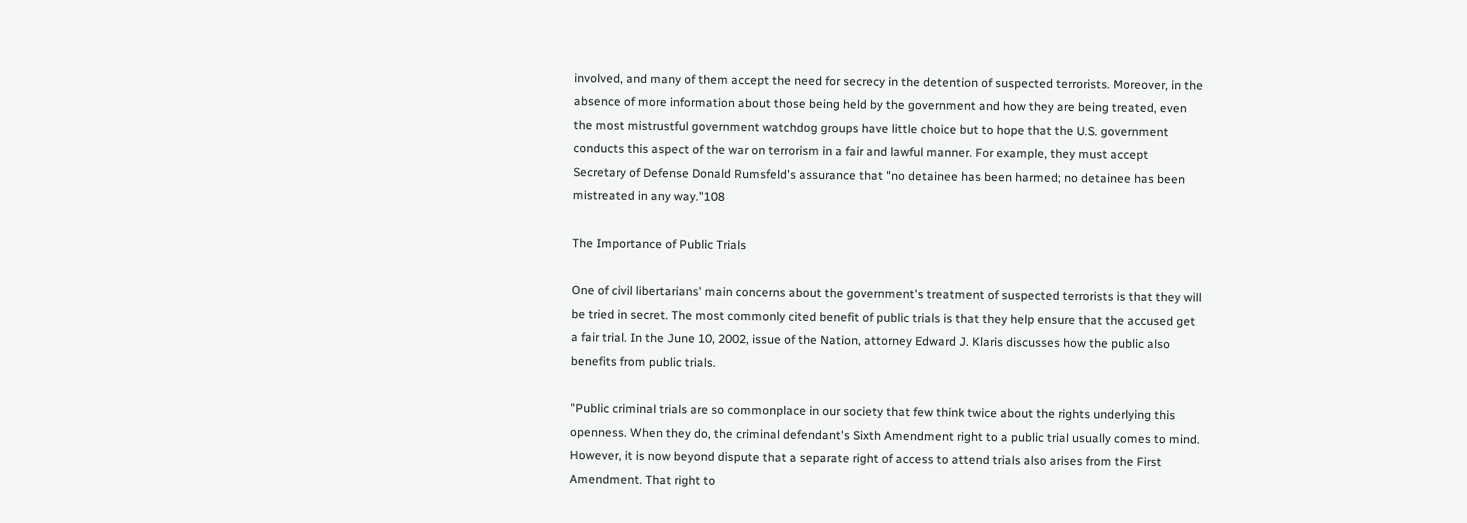involved, and many of them accept the need for secrecy in the detention of suspected terrorists. Moreover, in the absence of more information about those being held by the government and how they are being treated, even the most mistrustful government watchdog groups have little choice but to hope that the U.S. government conducts this aspect of the war on terrorism in a fair and lawful manner. For example, they must accept Secretary of Defense Donald Rumsfeld's assurance that "no detainee has been harmed; no detainee has been mistreated in any way."108

The Importance of Public Trials

One of civil libertarians' main concerns about the government's treatment of suspected terrorists is that they will be tried in secret. The most commonly cited benefit of public trials is that they help ensure that the accused get a fair trial. In the June 10, 2002, issue of the Nation, attorney Edward J. Klaris discusses how the public also benefits from public trials.

"Public criminal trials are so commonplace in our society that few think twice about the rights underlying this openness. When they do, the criminal defendant's Sixth Amendment right to a public trial usually comes to mind. However, it is now beyond dispute that a separate right of access to attend trials also arises from the First Amendment. That right to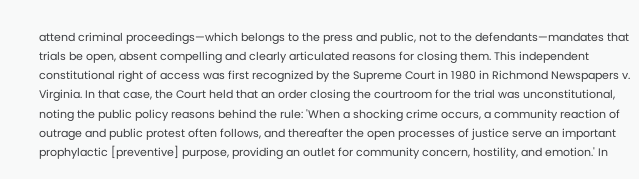attend criminal proceedings—which belongs to the press and public, not to the defendants—mandates that trials be open, absent compelling and clearly articulated reasons for closing them. This independent constitutional right of access was first recognized by the Supreme Court in 1980 in Richmond Newspapers v. Virginia. In that case, the Court held that an order closing the courtroom for the trial was unconstitutional, noting the public policy reasons behind the rule: 'When a shocking crime occurs, a community reaction of outrage and public protest often follows, and thereafter the open processes of justice serve an important prophylactic [preventive] purpose, providing an outlet for community concern, hostility, and emotion.' In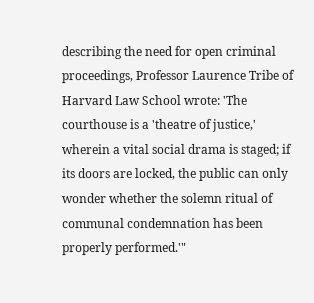describing the need for open criminal proceedings, Professor Laurence Tribe of Harvard Law School wrote: 'The courthouse is a 'theatre of justice,' wherein a vital social drama is staged; if its doors are locked, the public can only wonder whether the solemn ritual of communal condemnation has been properly performed.'"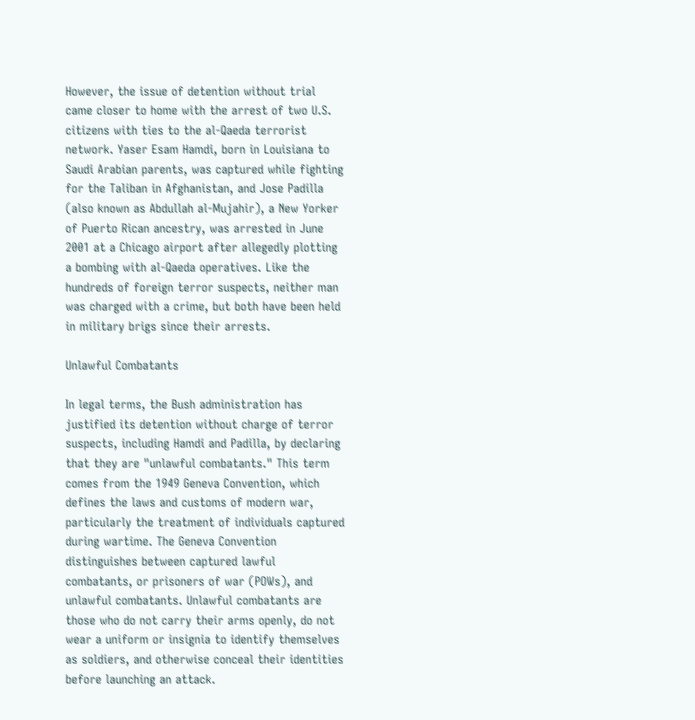However, the issue of detention without trial came closer to home with the arrest of two U.S. citizens with ties to the al-Qaeda terrorist network. Yaser Esam Hamdi, born in Louisiana to Saudi Arabian parents, was captured while fighting for the Taliban in Afghanistan, and Jose Padilla (also known as Abdullah al-Mujahir), a New Yorker of Puerto Rican ancestry, was arrested in June 2001 at a Chicago airport after allegedly plotting a bombing with al-Qaeda operatives. Like the hundreds of foreign terror suspects, neither man was charged with a crime, but both have been held in military brigs since their arrests.

Unlawful Combatants

In legal terms, the Bush administration has justified its detention without charge of terror suspects, including Hamdi and Padilla, by declaring that they are "unlawful combatants." This term comes from the 1949 Geneva Convention, which defines the laws and customs of modern war, particularly the treatment of individuals captured during wartime. The Geneva Convention distinguishes between captured lawful combatants, or prisoners of war (POWs), and unlawful combatants. Unlawful combatants are those who do not carry their arms openly, do not wear a uniform or insignia to identify themselves as soldiers, and otherwise conceal their identities before launching an attack.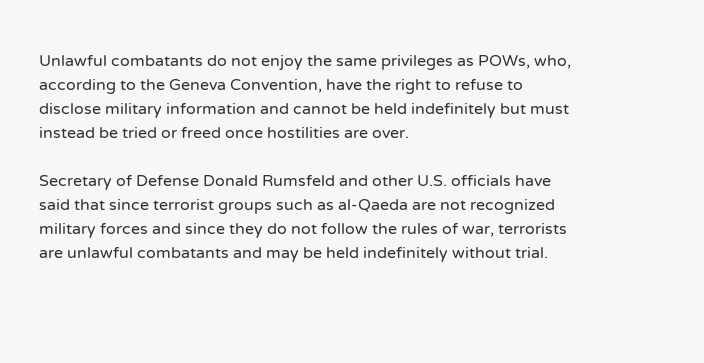Unlawful combatants do not enjoy the same privileges as POWs, who, according to the Geneva Convention, have the right to refuse to disclose military information and cannot be held indefinitely but must instead be tried or freed once hostilities are over.

Secretary of Defense Donald Rumsfeld and other U.S. officials have said that since terrorist groups such as al-Qaeda are not recognized military forces and since they do not follow the rules of war, terrorists are unlawful combatants and may be held indefinitely without trial.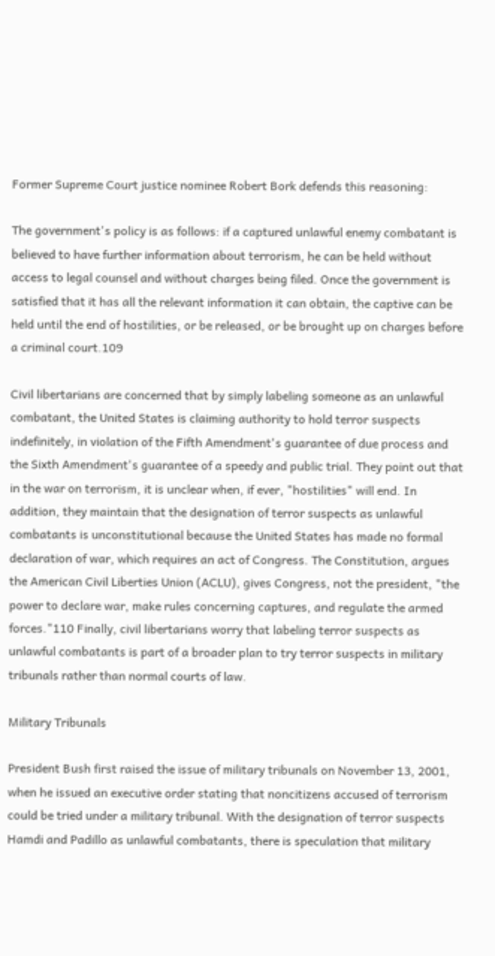Former Supreme Court justice nominee Robert Bork defends this reasoning:

The government's policy is as follows: if a captured unlawful enemy combatant is believed to have further information about terrorism, he can be held without access to legal counsel and without charges being filed. Once the government is satisfied that it has all the relevant information it can obtain, the captive can be held until the end of hostilities, or be released, or be brought up on charges before a criminal court.109

Civil libertarians are concerned that by simply labeling someone as an unlawful combatant, the United States is claiming authority to hold terror suspects indefinitely, in violation of the Fifth Amendment's guarantee of due process and the Sixth Amendment's guarantee of a speedy and public trial. They point out that in the war on terrorism, it is unclear when, if ever, "hostilities" will end. In addition, they maintain that the designation of terror suspects as unlawful combatants is unconstitutional because the United States has made no formal declaration of war, which requires an act of Congress. The Constitution, argues the American Civil Liberties Union (ACLU), gives Congress, not the president, "the power to declare war, make rules concerning captures, and regulate the armed forces."110 Finally, civil libertarians worry that labeling terror suspects as unlawful combatants is part of a broader plan to try terror suspects in military tribunals rather than normal courts of law.

Military Tribunals

President Bush first raised the issue of military tribunals on November 13, 2001, when he issued an executive order stating that noncitizens accused of terrorism could be tried under a military tribunal. With the designation of terror suspects Hamdi and Padillo as unlawful combatants, there is speculation that military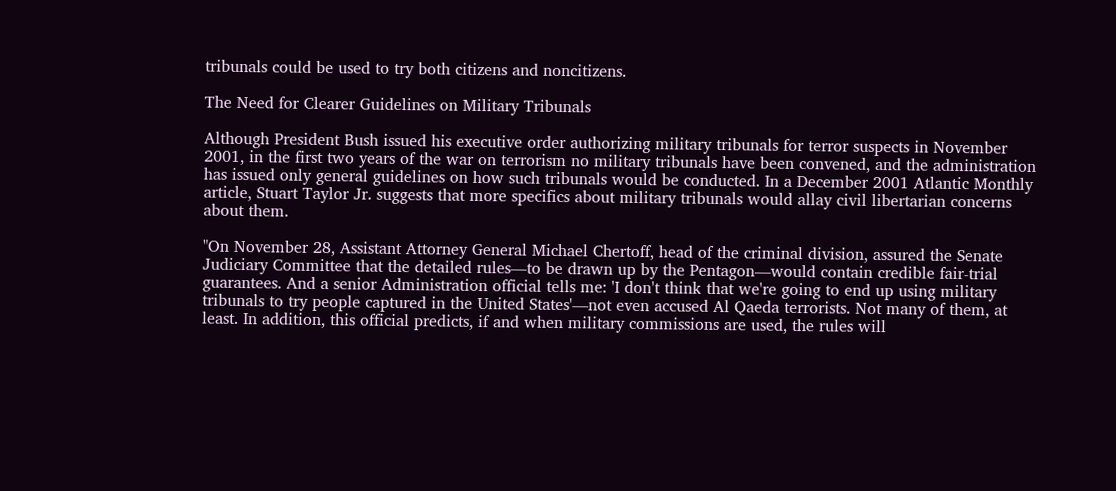tribunals could be used to try both citizens and noncitizens.

The Need for Clearer Guidelines on Military Tribunals

Although President Bush issued his executive order authorizing military tribunals for terror suspects in November 2001, in the first two years of the war on terrorism no military tribunals have been convened, and the administration has issued only general guidelines on how such tribunals would be conducted. In a December 2001 Atlantic Monthly article, Stuart Taylor Jr. suggests that more specifics about military tribunals would allay civil libertarian concerns about them.

"On November 28, Assistant Attorney General Michael Chertoff, head of the criminal division, assured the Senate Judiciary Committee that the detailed rules—to be drawn up by the Pentagon—would contain credible fair-trial guarantees. And a senior Administration official tells me: 'I don't think that we're going to end up using military tribunals to try people captured in the United States'—not even accused Al Qaeda terrorists. Not many of them, at least. In addition, this official predicts, if and when military commissions are used, the rules will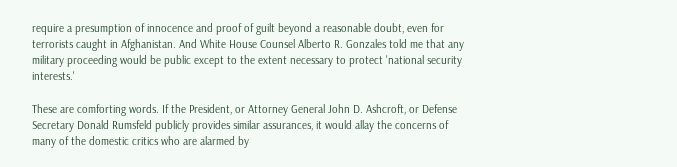require a presumption of innocence and proof of guilt beyond a reasonable doubt, even for terrorists caught in Afghanistan. And White House Counsel Alberto R. Gonzales told me that any military proceeding would be public except to the extent necessary to protect 'national security interests.'

These are comforting words. If the President, or Attorney General John D. Ashcroft, or Defense Secretary Donald Rumsfeld publicly provides similar assurances, it would allay the concerns of many of the domestic critics who are alarmed by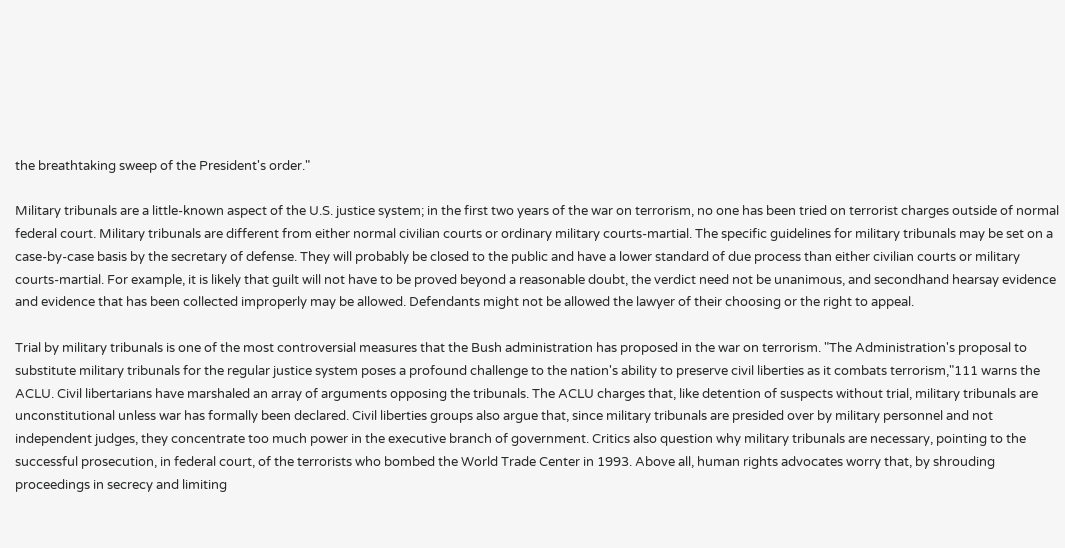the breathtaking sweep of the President's order."

Military tribunals are a little-known aspect of the U.S. justice system; in the first two years of the war on terrorism, no one has been tried on terrorist charges outside of normal federal court. Military tribunals are different from either normal civilian courts or ordinary military courts-martial. The specific guidelines for military tribunals may be set on a case-by-case basis by the secretary of defense. They will probably be closed to the public and have a lower standard of due process than either civilian courts or military courts-martial. For example, it is likely that guilt will not have to be proved beyond a reasonable doubt, the verdict need not be unanimous, and secondhand hearsay evidence and evidence that has been collected improperly may be allowed. Defendants might not be allowed the lawyer of their choosing or the right to appeal.

Trial by military tribunals is one of the most controversial measures that the Bush administration has proposed in the war on terrorism. "The Administration's proposal to substitute military tribunals for the regular justice system poses a profound challenge to the nation's ability to preserve civil liberties as it combats terrorism,"111 warns the ACLU. Civil libertarians have marshaled an array of arguments opposing the tribunals. The ACLU charges that, like detention of suspects without trial, military tribunals are unconstitutional unless war has formally been declared. Civil liberties groups also argue that, since military tribunals are presided over by military personnel and not independent judges, they concentrate too much power in the executive branch of government. Critics also question why military tribunals are necessary, pointing to the successful prosecution, in federal court, of the terrorists who bombed the World Trade Center in 1993. Above all, human rights advocates worry that, by shrouding proceedings in secrecy and limiting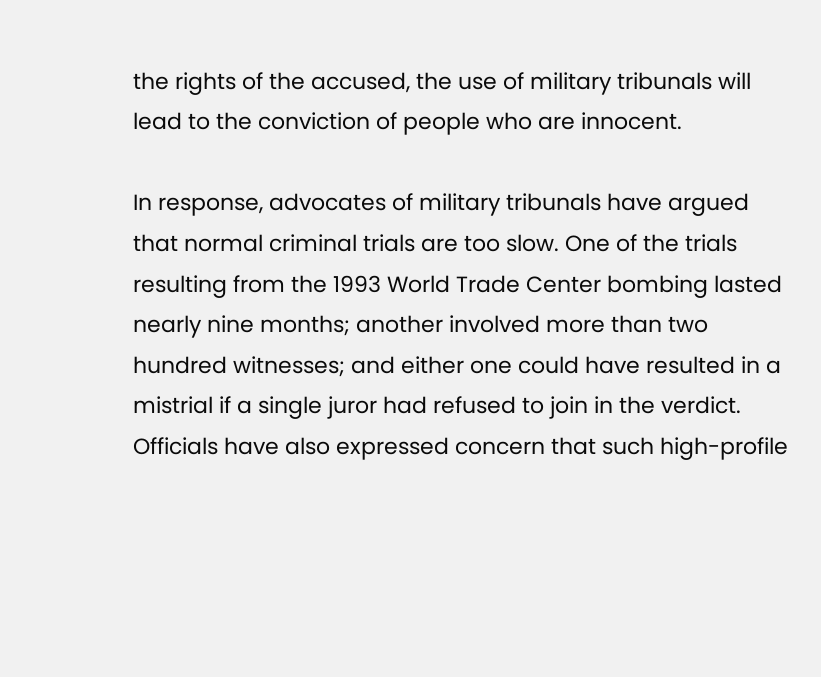the rights of the accused, the use of military tribunals will lead to the conviction of people who are innocent.

In response, advocates of military tribunals have argued that normal criminal trials are too slow. One of the trials resulting from the 1993 World Trade Center bombing lasted nearly nine months; another involved more than two hundred witnesses; and either one could have resulted in a mistrial if a single juror had refused to join in the verdict. Officials have also expressed concern that such high-profile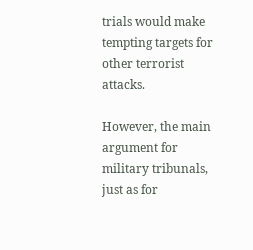trials would make tempting targets for other terrorist attacks.

However, the main argument for military tribunals, just as for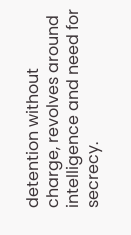detention without charge, revolves around intelligence and need for secrecy.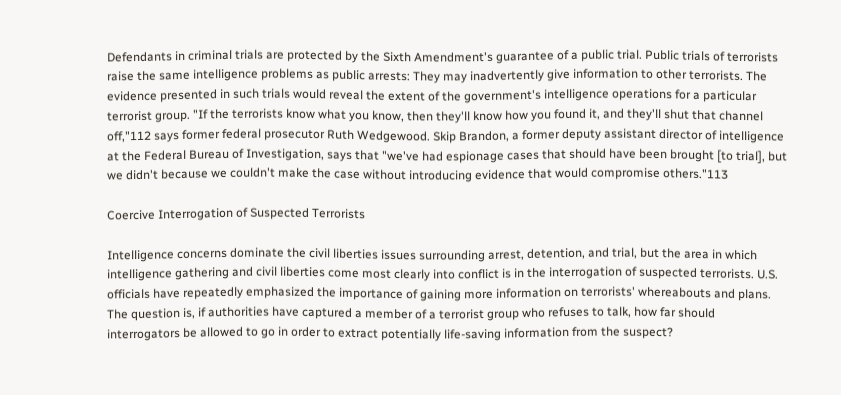Defendants in criminal trials are protected by the Sixth Amendment's guarantee of a public trial. Public trials of terrorists raise the same intelligence problems as public arrests: They may inadvertently give information to other terrorists. The evidence presented in such trials would reveal the extent of the government's intelligence operations for a particular terrorist group. "If the terrorists know what you know, then they'll know how you found it, and they'll shut that channel off,"112 says former federal prosecutor Ruth Wedgewood. Skip Brandon, a former deputy assistant director of intelligence at the Federal Bureau of Investigation, says that "we've had espionage cases that should have been brought [to trial], but we didn't because we couldn't make the case without introducing evidence that would compromise others."113

Coercive Interrogation of Suspected Terrorists

Intelligence concerns dominate the civil liberties issues surrounding arrest, detention, and trial, but the area in which intelligence gathering and civil liberties come most clearly into conflict is in the interrogation of suspected terrorists. U.S. officials have repeatedly emphasized the importance of gaining more information on terrorists' whereabouts and plans. The question is, if authorities have captured a member of a terrorist group who refuses to talk, how far should interrogators be allowed to go in order to extract potentially life-saving information from the suspect?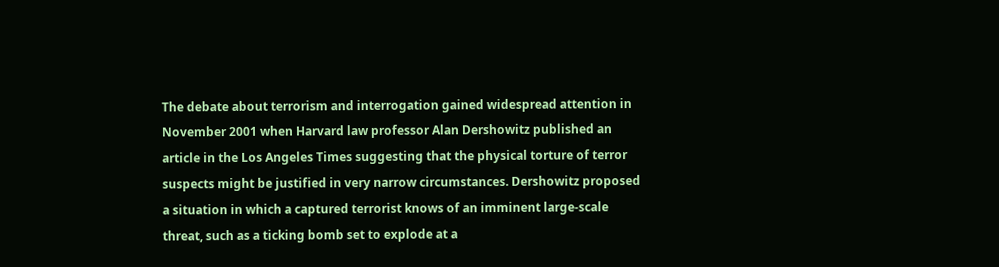The debate about terrorism and interrogation gained widespread attention in November 2001 when Harvard law professor Alan Dershowitz published an article in the Los Angeles Times suggesting that the physical torture of terror suspects might be justified in very narrow circumstances. Dershowitz proposed a situation in which a captured terrorist knows of an imminent large-scale threat, such as a ticking bomb set to explode at a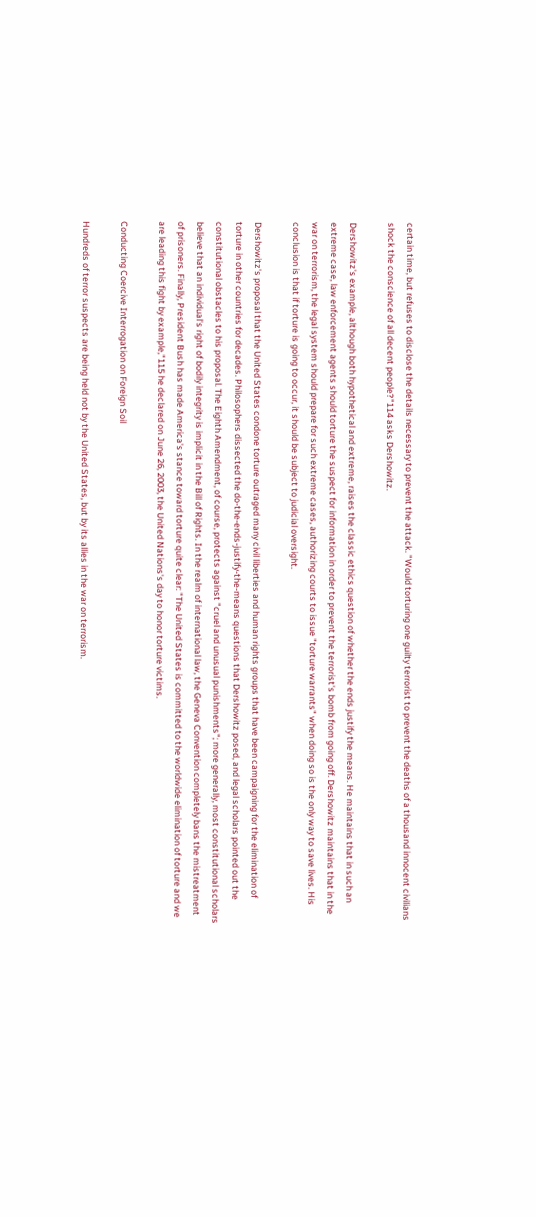certain time, but refuses to disclose the details necessary to prevent the attack. "Would torturing one guilty terrorist to prevent the deaths of a thousand innocent civilians shock the conscience of all decent people?"114 asks Dershowitz.

Dershowitz's example, although both hypothetical and extreme, raises the classic ethics question of whether the ends justify the means. He maintains that in such an extreme case, law enforcement agents should torture the suspect for information in order to prevent the terrorist's bomb from going off. Dershowitz maintains that in the war on terrorism, the legal system should prepare for such extreme cases, authorizing courts to issue "torture warrants" when doing so is the only way to save lives. His conclusion is that if torture is going to occur, it should be subject to judicial oversight.

Dershowitz's proposal that the United States condone torture outraged many civil liberties and human rights groups that have been campaigning for the elimination of torture in other countries for decades. Philosophers dissected the do-the-ends-justify-the-means questions that Dershowitz posed, and legal scholars pointed out the constitutional obstacles to his proposal. The Eighth Amendment, of course, protects against "cruel and unusual punishments"; more generally, most constitutional scholars believe that an individual's right of bodily integrity is implicit in the Bill of Rights. In the realm of international law, the Geneva Convention completely bans the mistreatment of prisoners. Finally, President Bush has made America's stance toward torture quite clear: "The United States is committed to the worldwide elimination of torture and we are leading this fight by example,"115 he declared on June 26, 2003, the United Nations's day to honor torture victims.

Conducting Coercive Interrogation on Foreign Soil

Hundreds of terror suspects are being held not by the United States, but by its allies in the war on terrorism.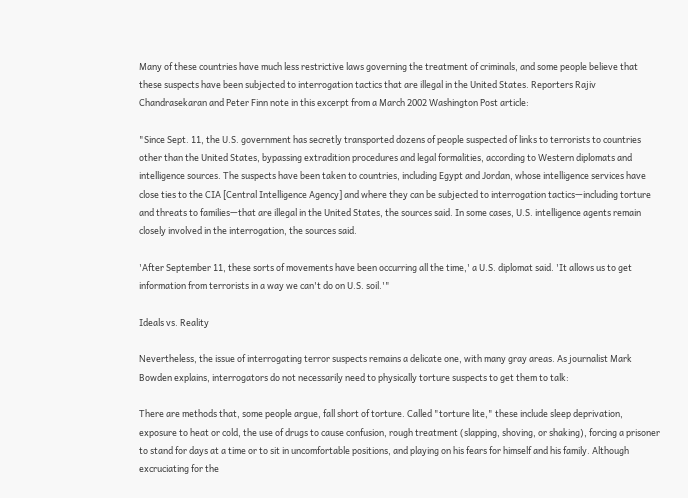Many of these countries have much less restrictive laws governing the treatment of criminals, and some people believe that these suspects have been subjected to interrogation tactics that are illegal in the United States. Reporters Rajiv Chandrasekaran and Peter Finn note in this excerpt from a March 2002 Washington Post article:

"Since Sept. 11, the U.S. government has secretly transported dozens of people suspected of links to terrorists to countries other than the United States, bypassing extradition procedures and legal formalities, according to Western diplomats and intelligence sources. The suspects have been taken to countries, including Egypt and Jordan, whose intelligence services have close ties to the CIA [Central Intelligence Agency] and where they can be subjected to interrogation tactics—including torture and threats to families—that are illegal in the United States, the sources said. In some cases, U.S. intelligence agents remain closely involved in the interrogation, the sources said.

'After September 11, these sorts of movements have been occurring all the time,' a U.S. diplomat said. 'It allows us to get information from terrorists in a way we can't do on U.S. soil.'"

Ideals vs. Reality

Nevertheless, the issue of interrogating terror suspects remains a delicate one, with many gray areas. As journalist Mark Bowden explains, interrogators do not necessarily need to physically torture suspects to get them to talk:

There are methods that, some people argue, fall short of torture. Called "torture lite," these include sleep deprivation, exposure to heat or cold, the use of drugs to cause confusion, rough treatment (slapping, shoving, or shaking), forcing a prisoner to stand for days at a time or to sit in uncomfortable positions, and playing on his fears for himself and his family. Although excruciating for the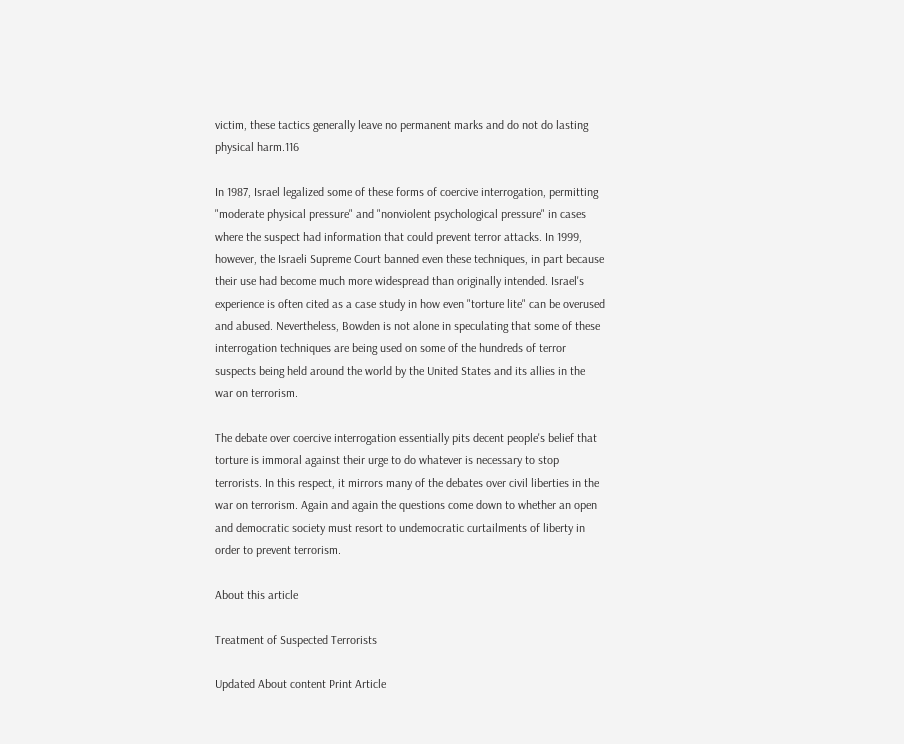victim, these tactics generally leave no permanent marks and do not do lasting physical harm.116

In 1987, Israel legalized some of these forms of coercive interrogation, permitting "moderate physical pressure" and "nonviolent psychological pressure" in cases where the suspect had information that could prevent terror attacks. In 1999, however, the Israeli Supreme Court banned even these techniques, in part because their use had become much more widespread than originally intended. Israel's experience is often cited as a case study in how even "torture lite" can be overused and abused. Nevertheless, Bowden is not alone in speculating that some of these interrogation techniques are being used on some of the hundreds of terror suspects being held around the world by the United States and its allies in the war on terrorism.

The debate over coercive interrogation essentially pits decent people's belief that torture is immoral against their urge to do whatever is necessary to stop terrorists. In this respect, it mirrors many of the debates over civil liberties in the war on terrorism. Again and again the questions come down to whether an open and democratic society must resort to undemocratic curtailments of liberty in order to prevent terrorism.

About this article

Treatment of Suspected Terrorists

Updated About content Print Article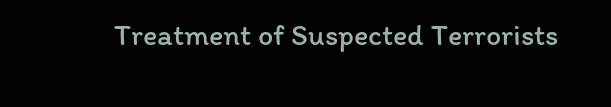Treatment of Suspected Terrorists